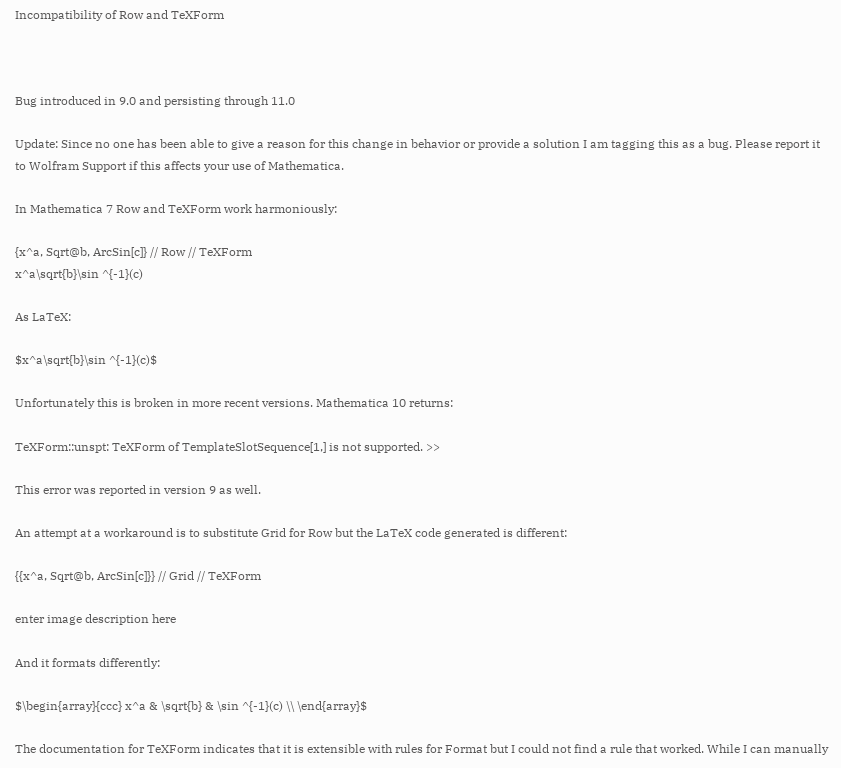Incompatibility of Row and TeXForm



Bug introduced in 9.0 and persisting through 11.0

Update: Since no one has been able to give a reason for this change in behavior or provide a solution I am tagging this as a bug. Please report it to Wolfram Support if this affects your use of Mathematica.

In Mathematica 7 Row and TeXForm work harmoniously:

{x^a, Sqrt@b, ArcSin[c]} // Row // TeXForm
x^a\sqrt{b}\sin ^{-1}(c)

As LaTeX:

$x^a\sqrt{b}\sin ^{-1}(c)$

Unfortunately this is broken in more recent versions. Mathematica 10 returns:

TeXForm::unspt: TeXForm of TemplateSlotSequence[1,] is not supported. >>

This error was reported in version 9 as well.

An attempt at a workaround is to substitute Grid for Row but the LaTeX code generated is different:

{{x^a, Sqrt@b, ArcSin[c]}} // Grid // TeXForm

enter image description here

And it formats differently:

$\begin{array}{ccc} x^a & \sqrt{b} & \sin ^{-1}(c) \\ \end{array}$

The documentation for TeXForm indicates that it is extensible with rules for Format but I could not find a rule that worked. While I can manually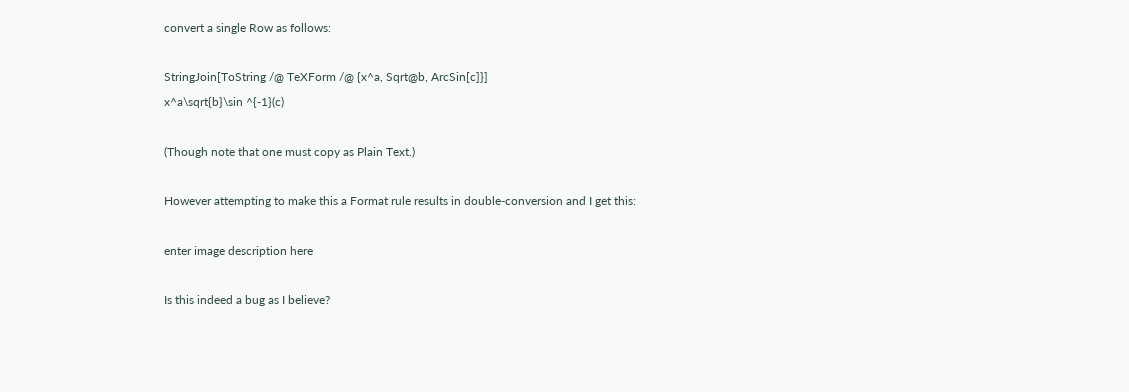convert a single Row as follows:

StringJoin[ToString /@ TeXForm /@ {x^a, Sqrt@b, ArcSin[c]}]
x^a\sqrt{b}\sin ^{-1}(c)

(Though note that one must copy as Plain Text.)

However attempting to make this a Format rule results in double-conversion and I get this:

enter image description here

Is this indeed a bug as I believe?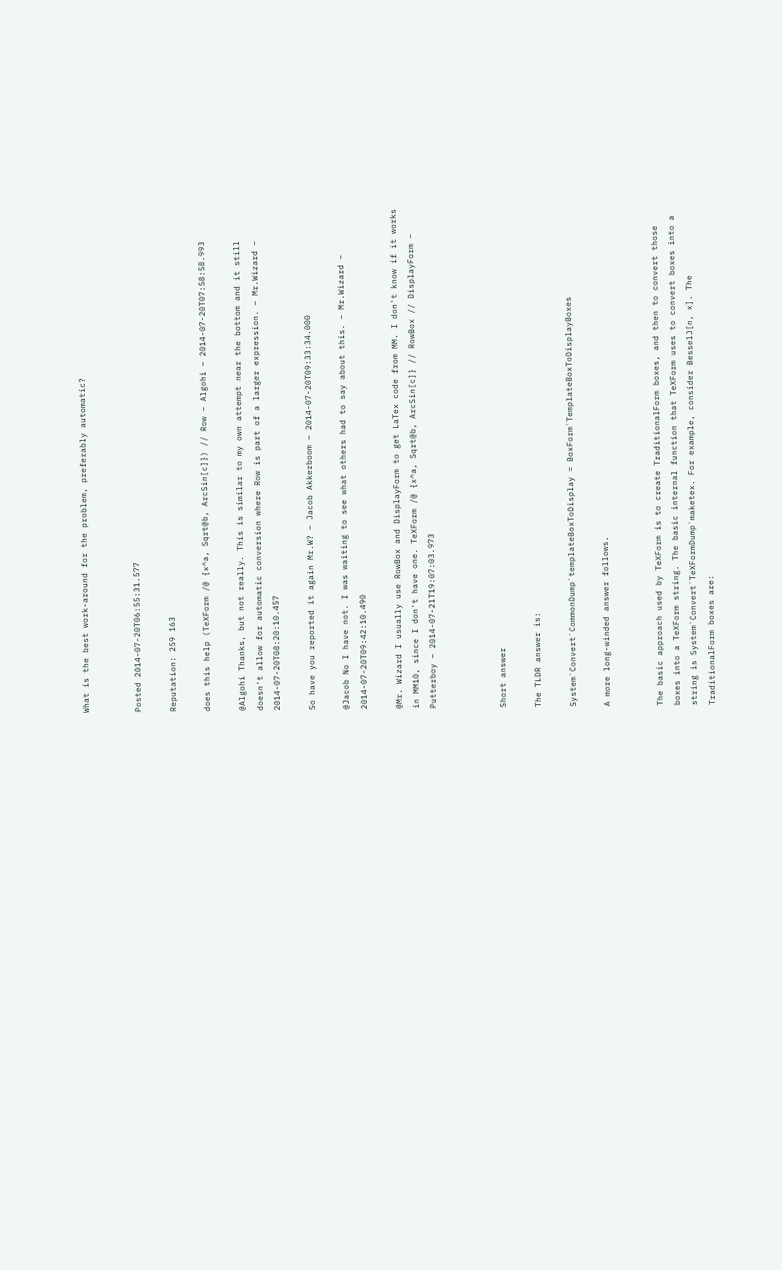What is the best work-around for the problem, preferably automatic?


Posted 2014-07-20T06:55:31.577

Reputation: 259 163

does this help (TeXForm /@ {x^a, Sqrt@b, ArcSin[c]}) // Row – Algohi – 2014-07-20T07:58:58.993

@Algohi Thanks, but not really. This is similar to my own attempt near the bottom and it still doesn't allow for automatic conversion where Row is part of a larger expression. – Mr.Wizard – 2014-07-20T08:20:10.457

So have you reported it again Mr.W? – Jacob Akkerboom – 2014-07-20T09:33:34.000

@Jacob No I have not. I was waiting to see what others had to say about this. – Mr.Wizard – 2014-07-20T09:42:10.490

@Mr. Wizard I usually use RowBox and DisplayForm to get LaTex code from MM. I don't know if it works in MM10, since I don't have one. TeXForm /@ {x^a, Sqrt@b, ArcSin[c]} // RowBox // DisplayForm – Putterboy – 2014-07-21T19:07:03.973



Short answer

The TLDR answer is:

System`Convert`CommonDump`templateBoxToDisplay = BoxForm`TemplateBoxToDisplayBoxes

A more long-winded answer follows.


The basic approach used by TeXForm is to create TraditionalForm boxes, and then to convert those boxes into a TeXForm string. The basic internal function that TeXForm uses to convert boxes into a string is System`Convert`TeXFormDump`maketex. For example, consider BesselJ[n, x]. The TraditionalForm boxes are: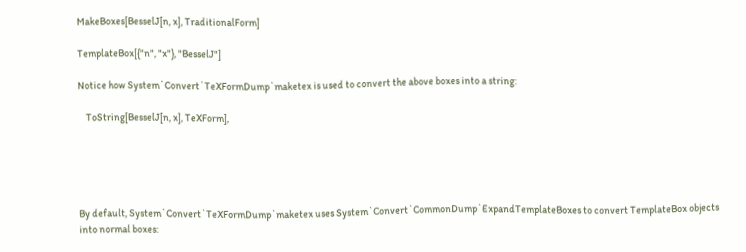MakeBoxes[BesselJ[n, x], TraditionalForm]

TemplateBox[{"n", "x"}, "BesselJ"]

Notice how System`Convert`TeXFormDump`maketex is used to convert the above boxes into a string:

    ToString[BesselJ[n, x], TeXForm],





By default, System`Convert`TeXFormDump`maketex uses System`Convert`CommonDump`ExpandTemplateBoxes to convert TemplateBox objects into normal boxes: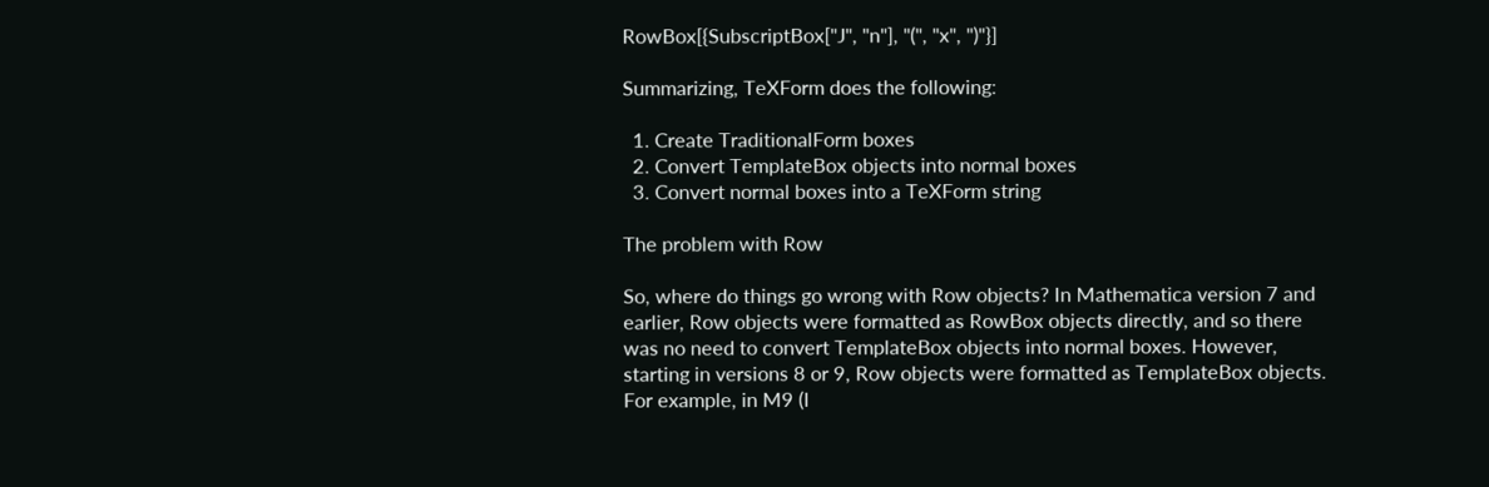RowBox[{SubscriptBox["J", "n"], "(", "x", ")"}]

Summarizing, TeXForm does the following:

  1. Create TraditionalForm boxes
  2. Convert TemplateBox objects into normal boxes
  3. Convert normal boxes into a TeXForm string

The problem with Row

So, where do things go wrong with Row objects? In Mathematica version 7 and earlier, Row objects were formatted as RowBox objects directly, and so there was no need to convert TemplateBox objects into normal boxes. However, starting in versions 8 or 9, Row objects were formatted as TemplateBox objects. For example, in M9 (I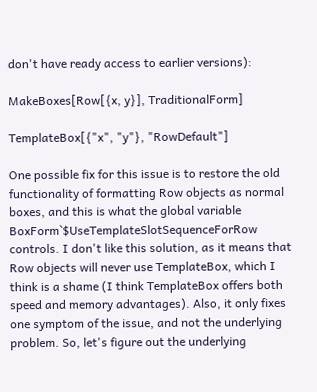don't have ready access to earlier versions):

MakeBoxes[Row[{x, y}], TraditionalForm]

TemplateBox[{"x", "y"}, "RowDefault"]

One possible fix for this issue is to restore the old functionality of formatting Row objects as normal boxes, and this is what the global variable BoxForm`$UseTemplateSlotSequenceForRow controls. I don't like this solution, as it means that Row objects will never use TemplateBox, which I think is a shame (I think TemplateBox offers both speed and memory advantages). Also, it only fixes one symptom of the issue, and not the underlying problem. So, let's figure out the underlying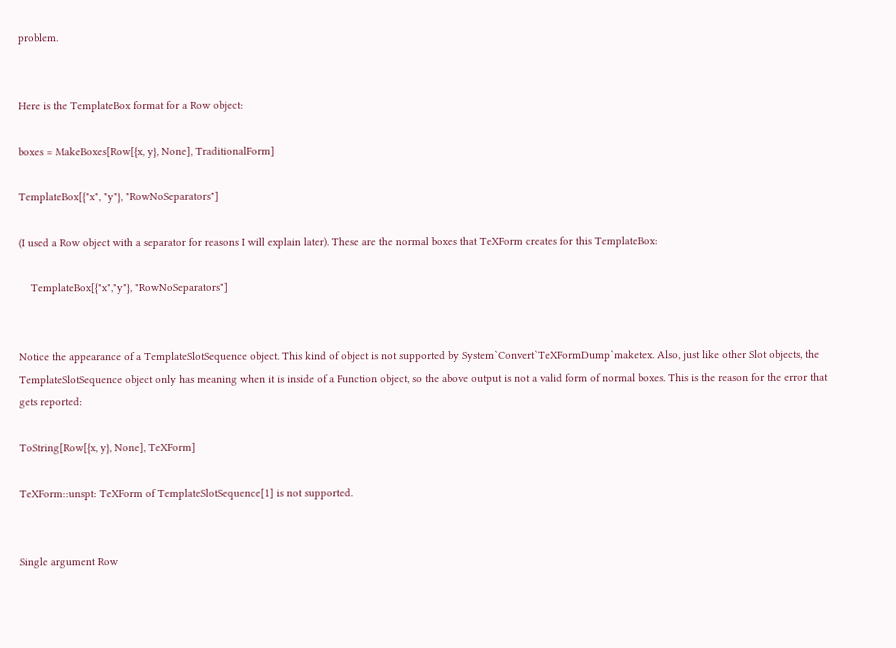problem.


Here is the TemplateBox format for a Row object:

boxes = MakeBoxes[Row[{x, y}, None], TraditionalForm]

TemplateBox[{"x", "y"}, "RowNoSeparators"]

(I used a Row object with a separator for reasons I will explain later). These are the normal boxes that TeXForm creates for this TemplateBox:

    TemplateBox[{"x","y"}, "RowNoSeparators"]


Notice the appearance of a TemplateSlotSequence object. This kind of object is not supported by System`Convert`TeXFormDump`maketex. Also, just like other Slot objects, the TemplateSlotSequence object only has meaning when it is inside of a Function object, so the above output is not a valid form of normal boxes. This is the reason for the error that gets reported:

ToString[Row[{x, y}, None], TeXForm]

TeXForm::unspt: TeXForm of TemplateSlotSequence[1] is not supported.


Single argument Row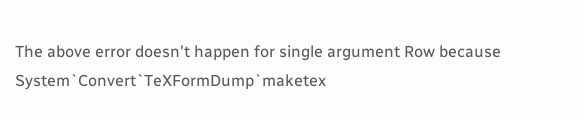The above error doesn't happen for single argument Row because System`Convert`TeXFormDump`maketex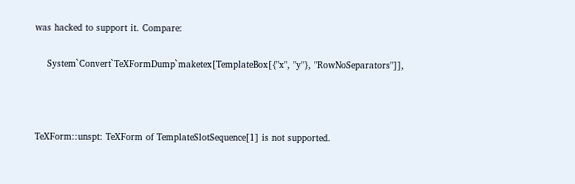was hacked to support it. Compare:

    System`Convert`TeXFormDump`maketex[TemplateBox[{"x", "y"}, "RowNoSeparators"]],



TeXForm::unspt: TeXForm of TemplateSlotSequence[1] is not supported.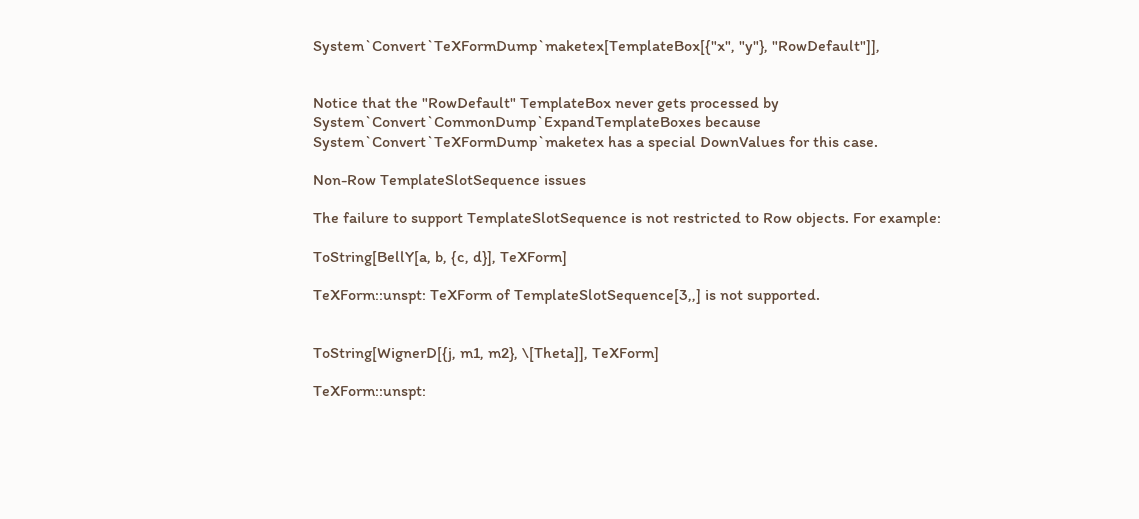System`Convert`TeXFormDump`maketex[TemplateBox[{"x", "y"}, "RowDefault"]],


Notice that the "RowDefault" TemplateBox never gets processed by System`Convert`CommonDump`ExpandTemplateBoxes because System`Convert`TeXFormDump`maketex has a special DownValues for this case.

Non-Row TemplateSlotSequence issues

The failure to support TemplateSlotSequence is not restricted to Row objects. For example:

ToString[BellY[a, b, {c, d}], TeXForm]

TeXForm::unspt: TeXForm of TemplateSlotSequence[3,,] is not supported.


ToString[WignerD[{j, m1, m2}, \[Theta]], TeXForm]

TeXForm::unspt: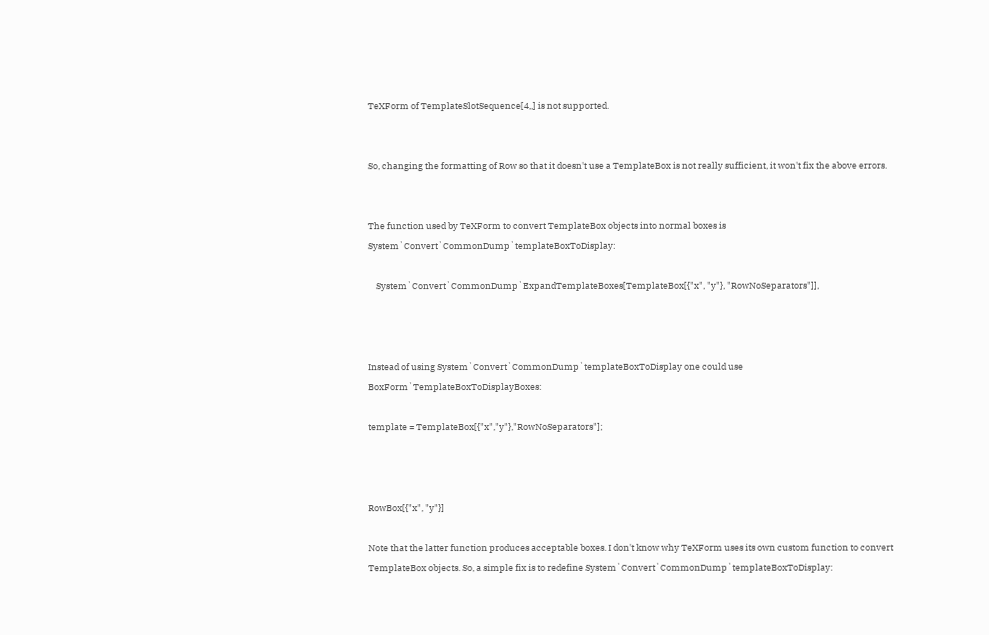TeXForm of TemplateSlotSequence[4,,] is not supported.


So, changing the formatting of Row so that it doesn't use a TemplateBox is not really sufficient, it won't fix the above errors.


The function used by TeXForm to convert TemplateBox objects into normal boxes is System`Convert`CommonDump`templateBoxToDisplay:

    System`Convert`CommonDump`ExpandTemplateBoxes[TemplateBox[{"x", "y"}, "RowNoSeparators"]],



Instead of using System`Convert`CommonDump`templateBoxToDisplay one could use BoxForm`TemplateBoxToDisplayBoxes:

template = TemplateBox[{"x","y"},"RowNoSeparators"];



RowBox[{"x", "y"}]

Note that the latter function produces acceptable boxes. I don't know why TeXForm uses its own custom function to convert TemplateBox objects. So, a simple fix is to redefine System`Convert`CommonDump`templateBoxToDisplay: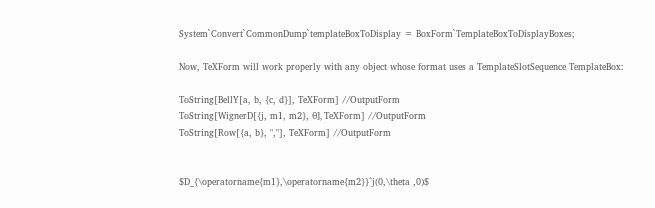System`Convert`CommonDump`templateBoxToDisplay = BoxForm`TemplateBoxToDisplayBoxes;

Now, TeXForm will work properly with any object whose format uses a TemplateSlotSequence TemplateBox:

ToString[BellY[a, b, {c, d}], TeXForm] //OutputForm
ToString[WignerD[{j, m1, m2}, θ], TeXForm] //OutputForm
ToString[Row[{a, b}, ","], TeXForm] //OutputForm


$D_{\operatorname{m1},\operatorname{m2}}^j(0,\theta ,0)$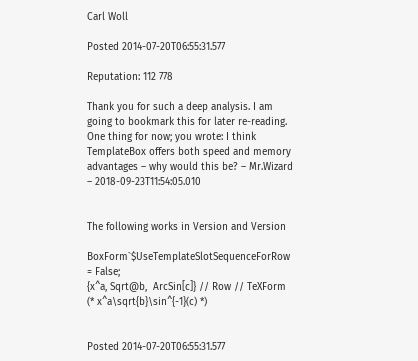Carl Woll

Posted 2014-07-20T06:55:31.577

Reputation: 112 778

Thank you for such a deep analysis. I am going to bookmark this for later re-reading. One thing for now; you wrote: I think TemplateBox offers both speed and memory advantages – why would this be? – Mr.Wizard – 2018-09-23T11:54:05.010


The following works in Version and Version

BoxForm`$UseTemplateSlotSequenceForRow = False;
{x^a, Sqrt@b,  ArcSin[c]} // Row // TeXForm
(* x^a\sqrt{b}\sin^{-1}(c) *)


Posted 2014-07-20T06:55:31.577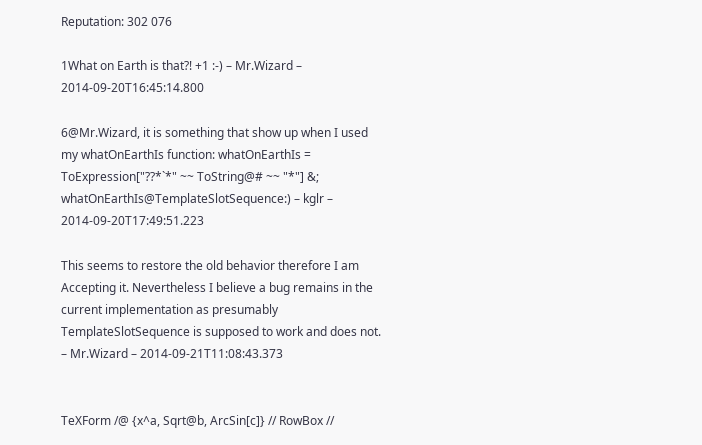Reputation: 302 076

1What on Earth is that?! +1 :-) – Mr.Wizard – 2014-09-20T16:45:14.800

6@Mr.Wizard, it is something that show up when I used my whatOnEarthIs function: whatOnEarthIs = ToExpression["??*`*" ~~ ToString@# ~~ "*"] &; whatOnEarthIs@TemplateSlotSequence:) – kglr – 2014-09-20T17:49:51.223

This seems to restore the old behavior therefore I am Accepting it. Nevertheless I believe a bug remains in the current implementation as presumably TemplateSlotSequence is supposed to work and does not. – Mr.Wizard – 2014-09-21T11:08:43.373


TeXForm /@ {x^a, Sqrt@b, ArcSin[c]} // RowBox //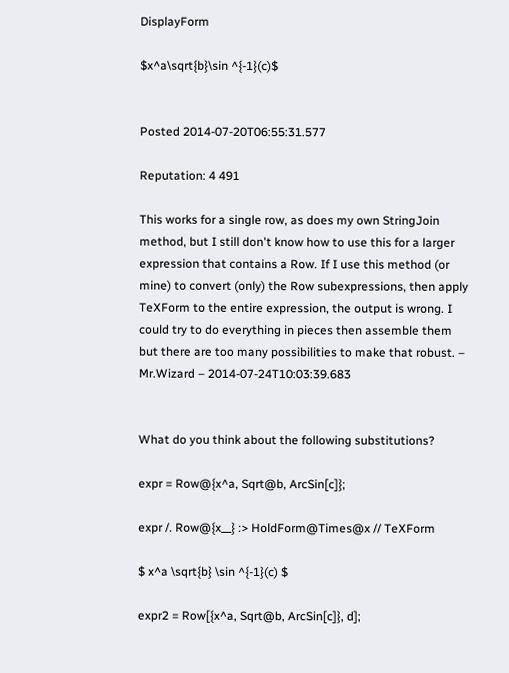DisplayForm

$x^a\sqrt{b}\sin ^{-1}(c)$


Posted 2014-07-20T06:55:31.577

Reputation: 4 491

This works for a single row, as does my own StringJoin method, but I still don't know how to use this for a larger expression that contains a Row. If I use this method (or mine) to convert (only) the Row subexpressions, then apply TeXForm to the entire expression, the output is wrong. I could try to do everything in pieces then assemble them but there are too many possibilities to make that robust. – Mr.Wizard – 2014-07-24T10:03:39.683


What do you think about the following substitutions?

expr = Row@{x^a, Sqrt@b, ArcSin[c]};

expr /. Row@{x__} :> HoldForm@Times@x // TeXForm

$ x^a \sqrt{b} \sin ^{-1}(c) $

expr2 = Row[{x^a, Sqrt@b, ArcSin[c]}, d];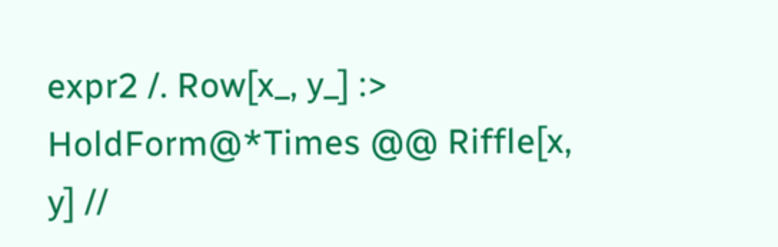expr2 /. Row[x_, y_] :> HoldForm@*Times @@ Riffle[x, y] //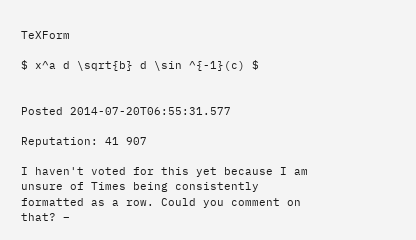TeXForm

$ x^a d \sqrt{b} d \sin ^{-1}(c) $


Posted 2014-07-20T06:55:31.577

Reputation: 41 907

I haven't voted for this yet because I am unsure of Times being consistently formatted as a row. Could you comment on that? –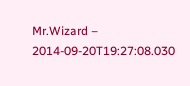Mr.Wizard – 2014-09-20T19:27:08.030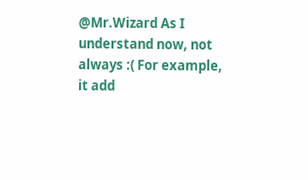@Mr.Wizard As I understand now, not always :( For example, it add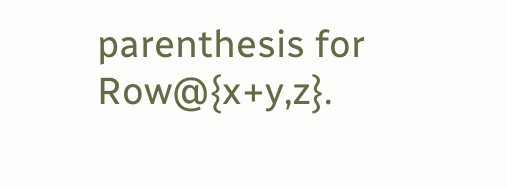parenthesis for Row@{x+y,z}.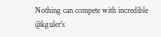Nothing can compete with incredible @kguler's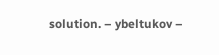solution. – ybeltukov –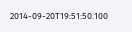2014-09-20T19:51:50.100